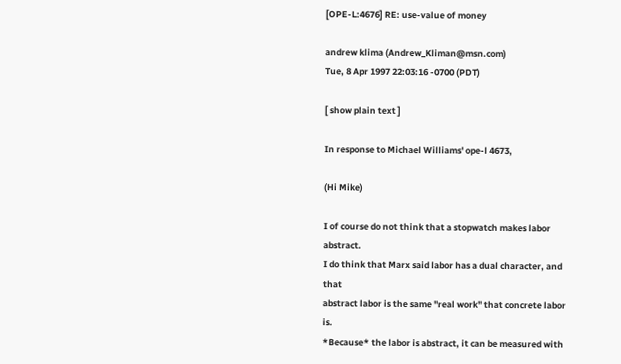[OPE-L:4676] RE: use-value of money

andrew klima (Andrew_Kliman@msn.com)
Tue, 8 Apr 1997 22:03:16 -0700 (PDT)

[ show plain text ]

In response to Michael Williams' ope-l 4673,

(Hi Mike)

I of course do not think that a stopwatch makes labor abstract.
I do think that Marx said labor has a dual character, and that
abstract labor is the same "real work" that concrete labor is.
*Because* the labor is abstract, it can be measured with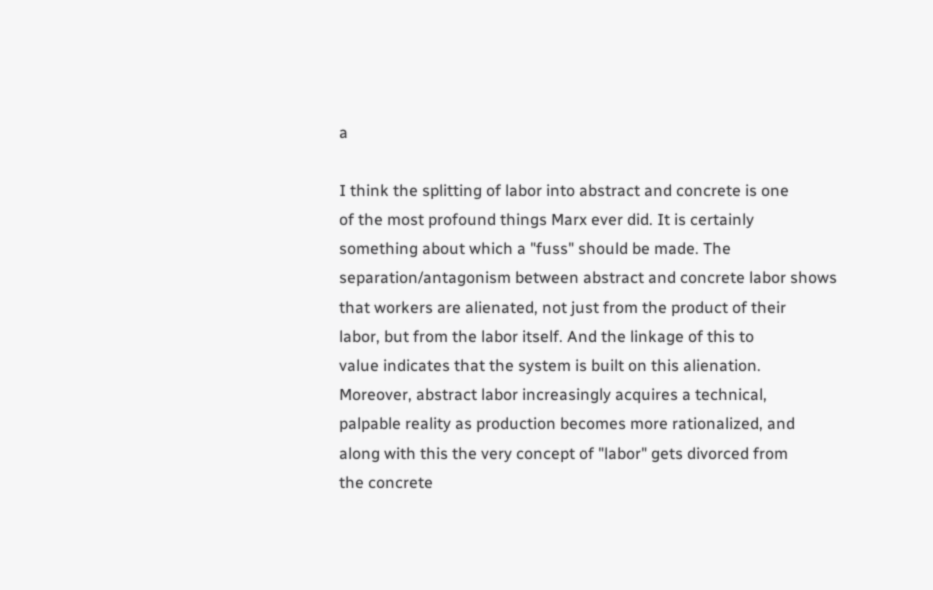a

I think the splitting of labor into abstract and concrete is one
of the most profound things Marx ever did. It is certainly
something about which a "fuss" should be made. The
separation/antagonism between abstract and concrete labor shows
that workers are alienated, not just from the product of their
labor, but from the labor itself. And the linkage of this to
value indicates that the system is built on this alienation.
Moreover, abstract labor increasingly acquires a technical,
palpable reality as production becomes more rationalized, and
along with this the very concept of "labor" gets divorced from
the concrete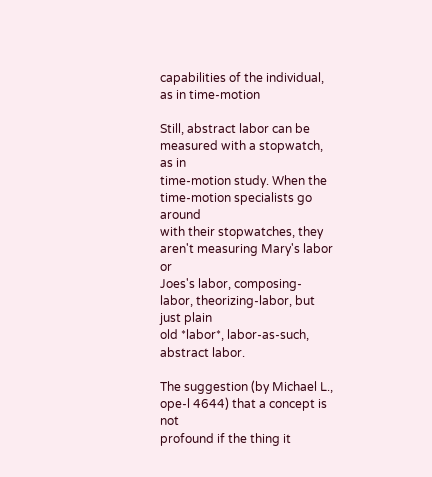capabilities of the individual, as in time-motion

Still, abstract labor can be measured with a stopwatch, as in
time-motion study. When the time-motion specialists go around
with their stopwatches, they aren't measuring Mary's labor or
Joes's labor, composing-labor, theorizing-labor, but just plain
old *labor*, labor-as-such, abstract labor.

The suggestion (by Michael L., ope-l 4644) that a concept is not
profound if the thing it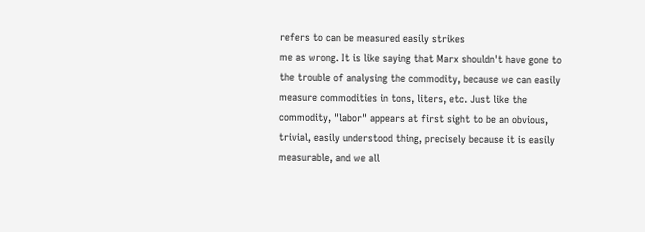refers to can be measured easily strikes
me as wrong. It is like saying that Marx shouldn't have gone to
the trouble of analysing the commodity, because we can easily
measure commodities in tons, liters, etc. Just like the
commodity, "labor" appears at first sight to be an obvious,
trivial, easily understood thing, precisely because it is easily
measurable, and we all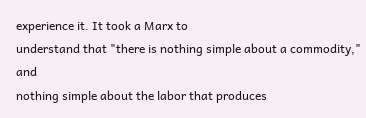experience it. It took a Marx to
understand that "there is nothing simple about a commodity," and
nothing simple about the labor that produces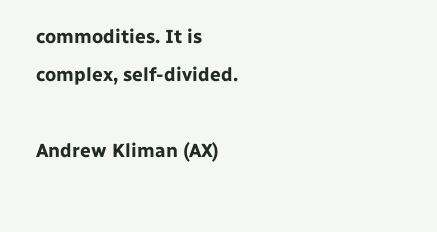commodities. It is
complex, self-divided.

Andrew Kliman (AX)